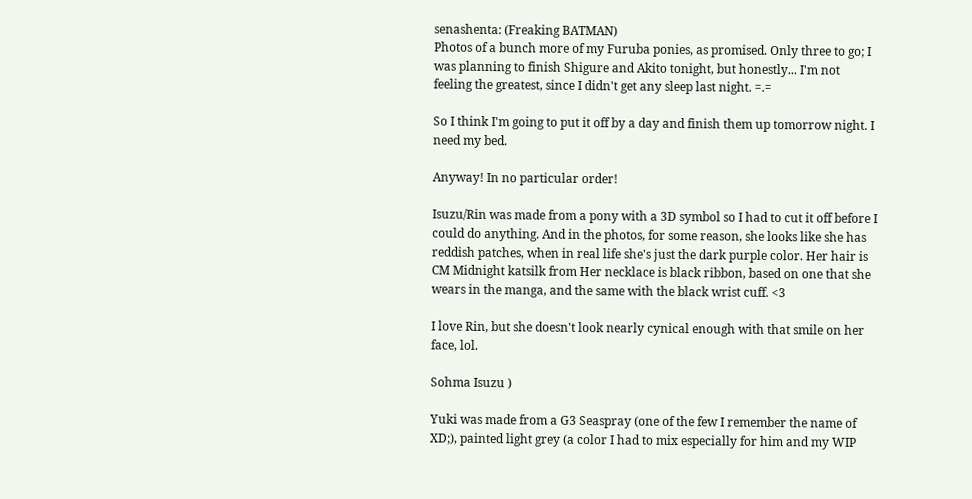senashenta: (Freaking BATMAN)
Photos of a bunch more of my Furuba ponies, as promised. Only three to go; I was planning to finish Shigure and Akito tonight, but honestly... I'm not feeling the greatest, since I didn't get any sleep last night. =.=

So I think I'm going to put it off by a day and finish them up tomorrow night. I need my bed.

Anyway! In no particular order!

Isuzu/Rin was made from a pony with a 3D symbol so I had to cut it off before I could do anything. And in the photos, for some reason, she looks like she has reddish patches, when in real life she's just the dark purple color. Her hair is CM Midnight katsilk from Her necklace is black ribbon, based on one that she wears in the manga, and the same with the black wrist cuff. <3

I love Rin, but she doesn't look nearly cynical enough with that smile on her face, lol.

Sohma Isuzu )

Yuki was made from a G3 Seaspray (one of the few I remember the name of XD;), painted light grey (a color I had to mix especially for him and my WIP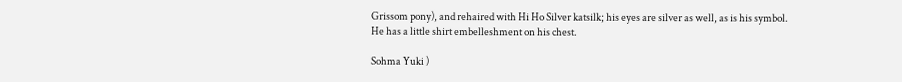Grissom pony), and rehaired with Hi Ho Silver katsilk; his eyes are silver as well, as is his symbol. He has a little shirt embelleshment on his chest.

Sohma Yuki )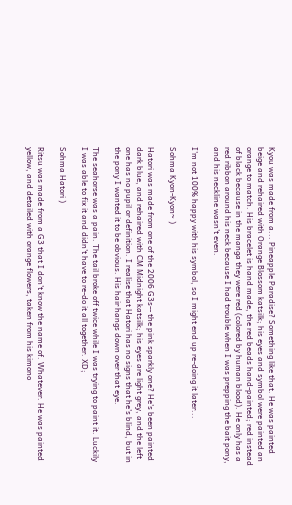Kyou was made from a... Pineapple Paradise? Something like that. He was painted beige and rehaired with Orange Blossom katsilk; his eyes and symbol were painted an orange to match. His bracelet is hand made, the red beads hand-painted; red instead of black because in the manga they were red (colored by human blood). He only has a red ribbon around his neck because I had trouble when I was prepping the bait pony, and his neckline wasn't even.

I'm not 100% happy with his symbol, so I might end up re-doing it later...

Sohma Kyon-Kyon~ )

Hatori was made from one of the 2006 G3s-- the pink sparkly one? He's been painted dark blue, and rehaired with CM Midnight katsilk; his eyes are light grey, and the left one has no pupil or definition. I realise that Hatori has no signs that he's blind, but in the pony I wanted it to be obvious. His hair hangs down over that eye.

The seahorse was a pain. The tail broke off twice while I was trying to paint it. Luckily I was able to fix it and didn't have to re-do it all together. XD;

Sohma Hatori )

Ritsu was made from a G3 that I don't know the name of. Whatever. He was painted yellow, and detailed with orange flowers, taken from his kimono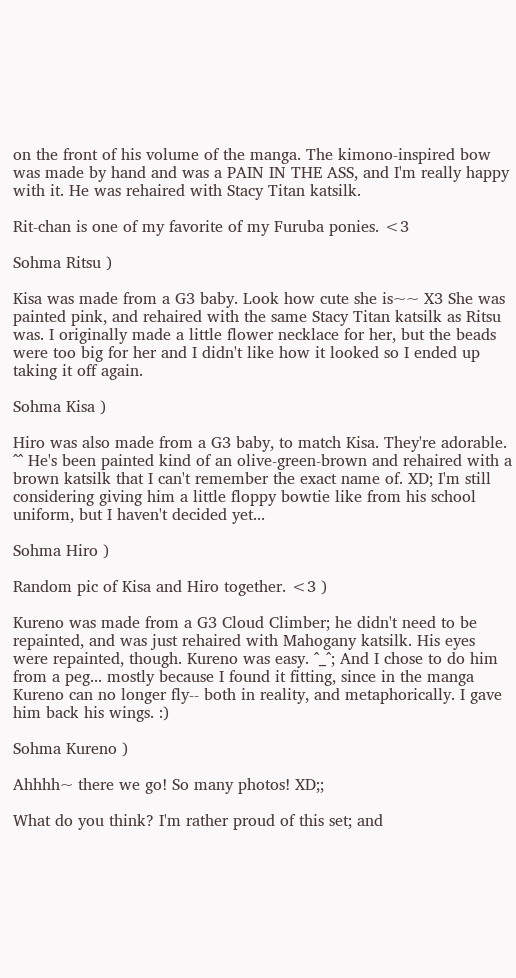on the front of his volume of the manga. The kimono-inspired bow was made by hand and was a PAIN IN THE ASS, and I'm really happy with it. He was rehaired with Stacy Titan katsilk.

Rit-chan is one of my favorite of my Furuba ponies. <3

Sohma Ritsu )

Kisa was made from a G3 baby. Look how cute she is~~ X3 She was painted pink, and rehaired with the same Stacy Titan katsilk as Ritsu was. I originally made a little flower necklace for her, but the beads were too big for her and I didn't like how it looked so I ended up taking it off again.

Sohma Kisa )

Hiro was also made from a G3 baby, to match Kisa. They're adorable. ^^ He's been painted kind of an olive-green-brown and rehaired with a brown katsilk that I can't remember the exact name of. XD; I'm still considering giving him a little floppy bowtie like from his school uniform, but I haven't decided yet...

Sohma Hiro )

Random pic of Kisa and Hiro together. <3 )

Kureno was made from a G3 Cloud Climber; he didn't need to be repainted, and was just rehaired with Mahogany katsilk. His eyes were repainted, though. Kureno was easy. ^_^; And I chose to do him from a peg... mostly because I found it fitting, since in the manga Kureno can no longer fly-- both in reality, and metaphorically. I gave him back his wings. :)

Sohma Kureno )

Ahhhh~ there we go! So many photos! XD;;

What do you think? I'm rather proud of this set; and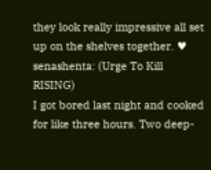they look really impressive all set up on the shelves together. ♥
senashenta: (Urge To Kill RISING)
I got bored last night and cooked for like three hours. Two deep-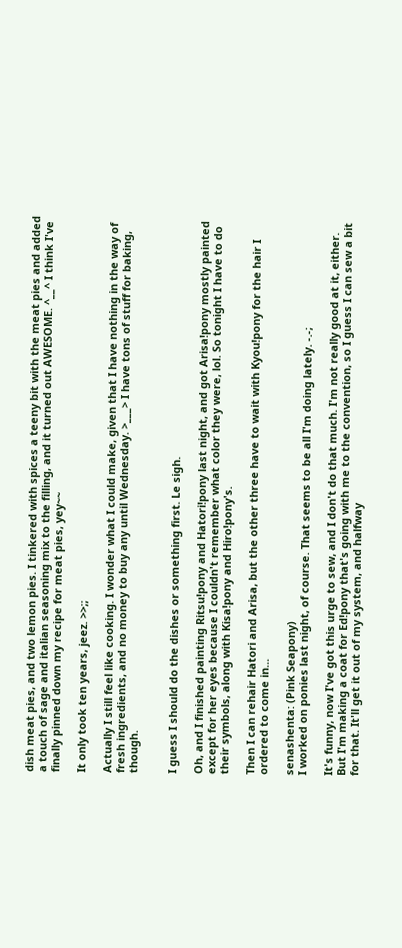dish meat pies, and two lemon pies. I tinkered with spices a teeny bit with the meat pies and added a touch of sage and italian seasoning mix to the filling, and it turned out AWESOME. ^__^ I think I've finally pinned down my recipe for meat pies, yey~~

It only took ten years, jeez. >>;;

Actually I still feel like cooking. I wonder what I could make, given that I have nothing in the way of fresh ingredients, and no money to buy any until Wednesday. >___> I have tons of stuff for baking, though.


I guess I should do the dishes or something first. Le sigh.

Oh, and I finished painting Ritsu!pony and Hatori!pony last night, and got Arisa!pony mostly painted except for her eyes because I couldn't remember what color they were, lol. So tonight I have to do their symbols, along with Kisa!pony and Hiro!pony's.

Then I can rehair Hatori and Arisa, but the other three have to wait with Kyou!pony for the hair I ordered to come in...

senashenta: (Pink Seapony)
I worked on ponies last night, of course. That seems to be all I'm doing lately. -.-;

It's funny, now I've got this urge to sew, and I don't do that much. I'm not really good at it, either. But I'm making a coat for Ed!pony that's going with me to the convention, so I guess I can sew a bit for that. It'll get it out of my system, and halfway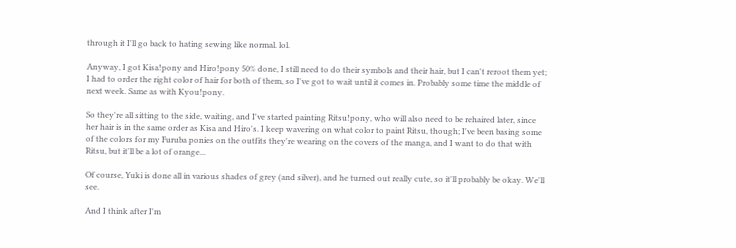through it I'll go back to hating sewing like normal. lol.

Anyway, I got Kisa!pony and Hiro!pony 50% done, I still need to do their symbols and their hair, but I can't reroot them yet; I had to order the right color of hair for both of them, so I've got to wait until it comes in. Probably some time the middle of next week. Same as with Kyou!pony.

So they're all sitting to the side, waiting, and I've started painting Ritsu!pony, who will also need to be rehaired later, since her hair is in the same order as Kisa and Hiro's. I keep wavering on what color to paint Ritsu, though; I've been basing some of the colors for my Furuba ponies on the outfits they're wearing on the covers of the manga, and I want to do that with Ritsu, but it'll be a lot of orange...

Of course, Yuki is done all in various shades of grey (and silver), and he turned out really cute, so it'll probably be okay. We'll see.

And I think after I'm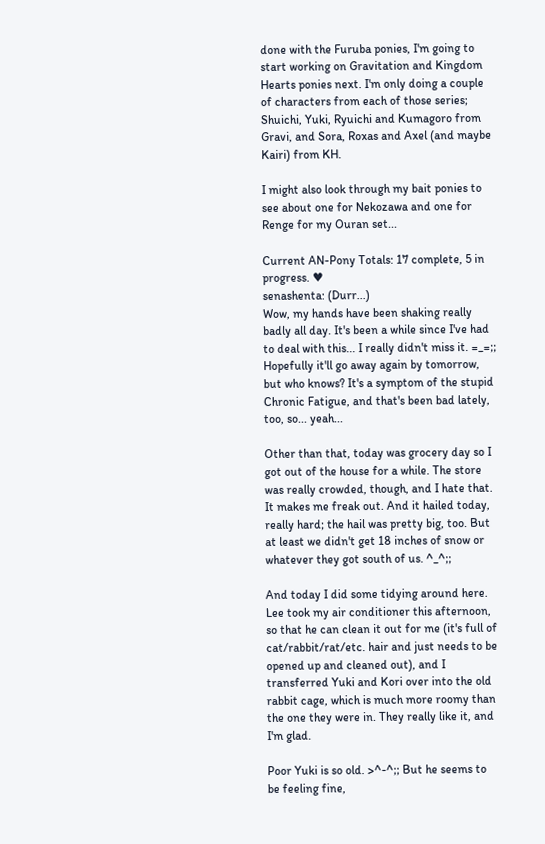done with the Furuba ponies, I'm going to start working on Gravitation and Kingdom Hearts ponies next. I'm only doing a couple of characters from each of those series; Shuichi, Yuki, Ryuichi and Kumagoro from Gravi, and Sora, Roxas and Axel (and maybe Kairi) from KH.

I might also look through my bait ponies to see about one for Nekozawa and one for Renge for my Ouran set...

Current AN-Pony Totals: 17 complete, 5 in progress. ♥
senashenta: (Durr...)
Wow, my hands have been shaking really badly all day. It's been a while since I've had to deal with this... I really didn't miss it. =_=;; Hopefully it'll go away again by tomorrow, but who knows? It's a symptom of the stupid Chronic Fatigue, and that's been bad lately, too, so... yeah...

Other than that, today was grocery day so I got out of the house for a while. The store was really crowded, though, and I hate that. It makes me freak out. And it hailed today, really hard; the hail was pretty big, too. But at least we didn't get 18 inches of snow or whatever they got south of us. ^_^;;

And today I did some tidying around here. Lee took my air conditioner this afternoon, so that he can clean it out for me (it's full of cat/rabbit/rat/etc. hair and just needs to be opened up and cleaned out), and I transferred Yuki and Kori over into the old rabbit cage, which is much more roomy than the one they were in. They really like it, and I'm glad.

Poor Yuki is so old. >^-^;; But he seems to be feeling fine,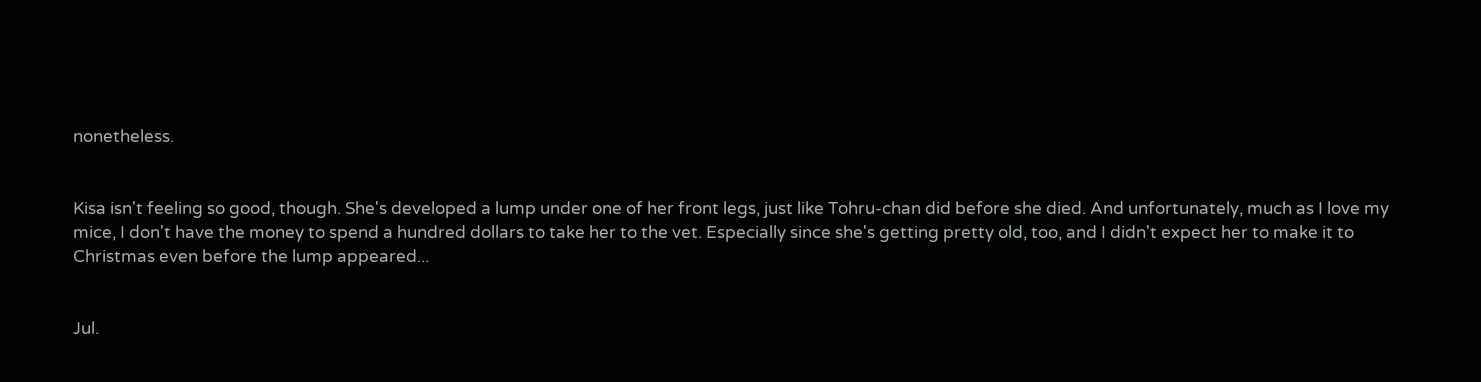nonetheless.


Kisa isn't feeling so good, though. She's developed a lump under one of her front legs, just like Tohru-chan did before she died. And unfortunately, much as I love my mice, I don't have the money to spend a hundred dollars to take her to the vet. Especially since she's getting pretty old, too, and I didn't expect her to make it to Christmas even before the lump appeared...


Jul.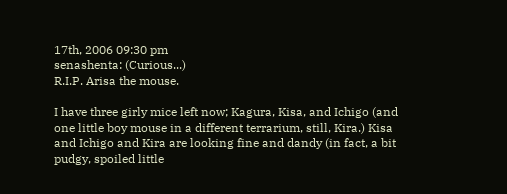17th, 2006 09:30 pm
senashenta: (Curious...)
R.I.P. Arisa the mouse.

I have three girly mice left now; Kagura, Kisa, and Ichigo (and one little boy mouse in a different terrarium, still, Kira.) Kisa and Ichigo and Kira are looking fine and dandy (in fact, a bit pudgy, spoiled little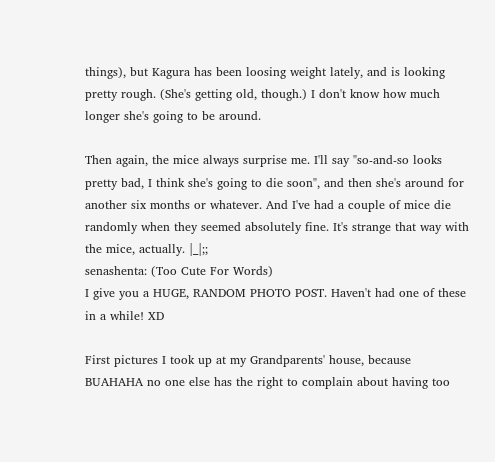things), but Kagura has been loosing weight lately, and is looking pretty rough. (She's getting old, though.) I don't know how much longer she's going to be around.

Then again, the mice always surprise me. I'll say "so-and-so looks pretty bad, I think she's going to die soon", and then she's around for another six months or whatever. And I've had a couple of mice die randomly when they seemed absolutely fine. It's strange that way with the mice, actually. |_|;;
senashenta: (Too Cute For Words)
I give you a HUGE, RANDOM PHOTO POST. Haven't had one of these in a while! XD

First pictures I took up at my Grandparents' house, because BUAHAHA no one else has the right to complain about having too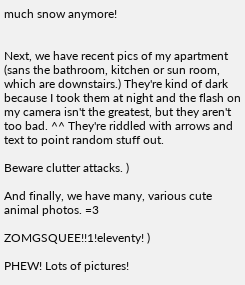much snow anymore!


Next, we have recent pics of my apartment (sans the bathroom, kitchen or sun room, which are downstairs.) They're kind of dark because I took them at night and the flash on my camera isn't the greatest, but they aren't too bad. ^^ They're riddled with arrows and text to point random stuff out.

Beware clutter attacks. )

And finally, we have many, various cute animal photos. =3

ZOMGSQUEE!!1!eleventy! )

PHEW! Lots of pictures!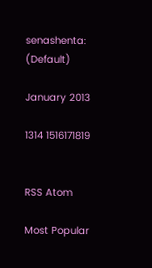senashenta: (Default)

January 2013

1314 1516171819


RSS Atom

Most Popular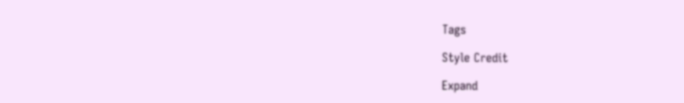Tags

Style Credit

Expand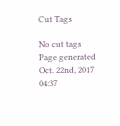Cut Tags

No cut tags
Page generated Oct. 22nd, 2017 04:37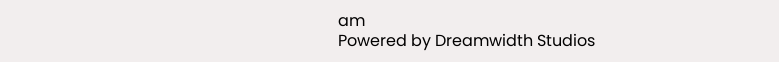am
Powered by Dreamwidth Studios